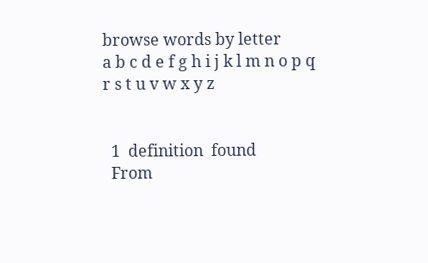browse words by letter
a b c d e f g h i j k l m n o p q r s t u v w x y z


  1  definition  found
  From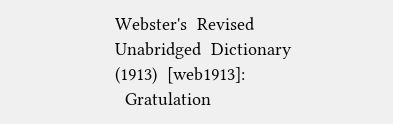Webster's  Revised  Unabridged  Dictionary  (1913)  [web1913]:
  Gratulation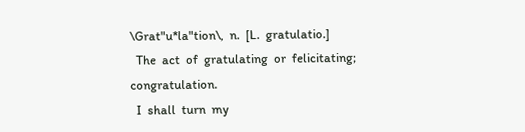\Grat"u*la"tion\,  n.  [L.  gratulatio.]
  The  act  of  gratulating  or  felicitating;  congratulation.
  I  shall  turn  my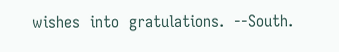wishes  into  gratulations.  --South.